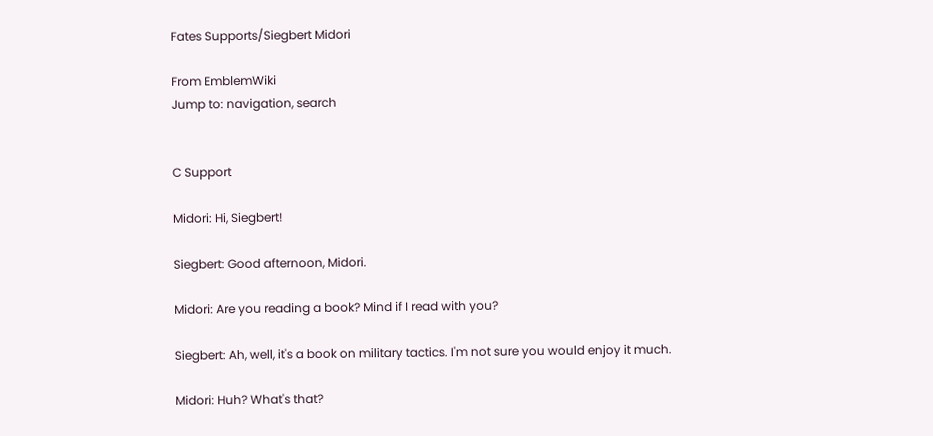Fates Supports/Siegbert Midori

From EmblemWiki
Jump to: navigation, search


C Support

Midori: Hi, Siegbert!

Siegbert: Good afternoon, Midori.

Midori: Are you reading a book? Mind if I read with you?

Siegbert: Ah, well, it's a book on military tactics. I'm not sure you would enjoy it much.

Midori: Huh? What's that?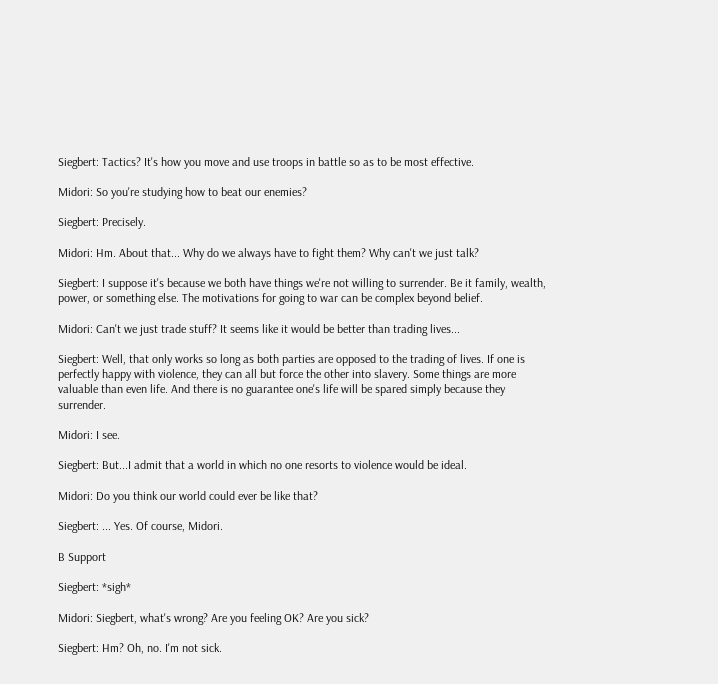Siegbert: Tactics? It's how you move and use troops in battle so as to be most effective.

Midori: So you're studying how to beat our enemies?

Siegbert: Precisely.

Midori: Hm. About that... Why do we always have to fight them? Why can't we just talk?

Siegbert: I suppose it's because we both have things we're not willing to surrender. Be it family, wealth, power, or something else. The motivations for going to war can be complex beyond belief.

Midori: Can't we just trade stuff? It seems like it would be better than trading lives...

Siegbert: Well, that only works so long as both parties are opposed to the trading of lives. If one is perfectly happy with violence, they can all but force the other into slavery. Some things are more valuable than even life. And there is no guarantee one's life will be spared simply because they surrender.

Midori: I see.

Siegbert: But...I admit that a world in which no one resorts to violence would be ideal.

Midori: Do you think our world could ever be like that?

Siegbert: ... Yes. Of course, Midori.

B Support

Siegbert: *sigh*

Midori: Siegbert, what's wrong? Are you feeling OK? Are you sick?

Siegbert: Hm? Oh, no. I'm not sick.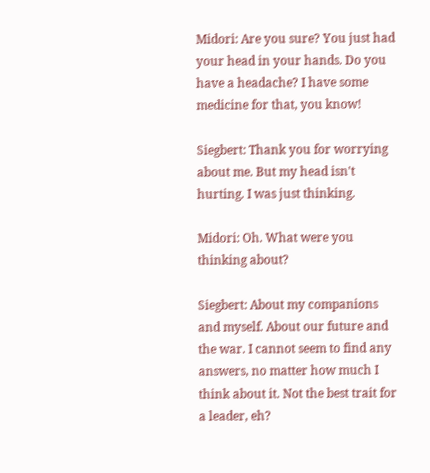Midori: Are you sure? You just had your head in your hands. Do you have a headache? I have some medicine for that, you know!

Siegbert: Thank you for worrying about me. But my head isn't hurting. I was just thinking.

Midori: Oh. What were you thinking about?

Siegbert: About my companions and myself. About our future and the war. I cannot seem to find any answers, no matter how much I think about it. Not the best trait for a leader, eh?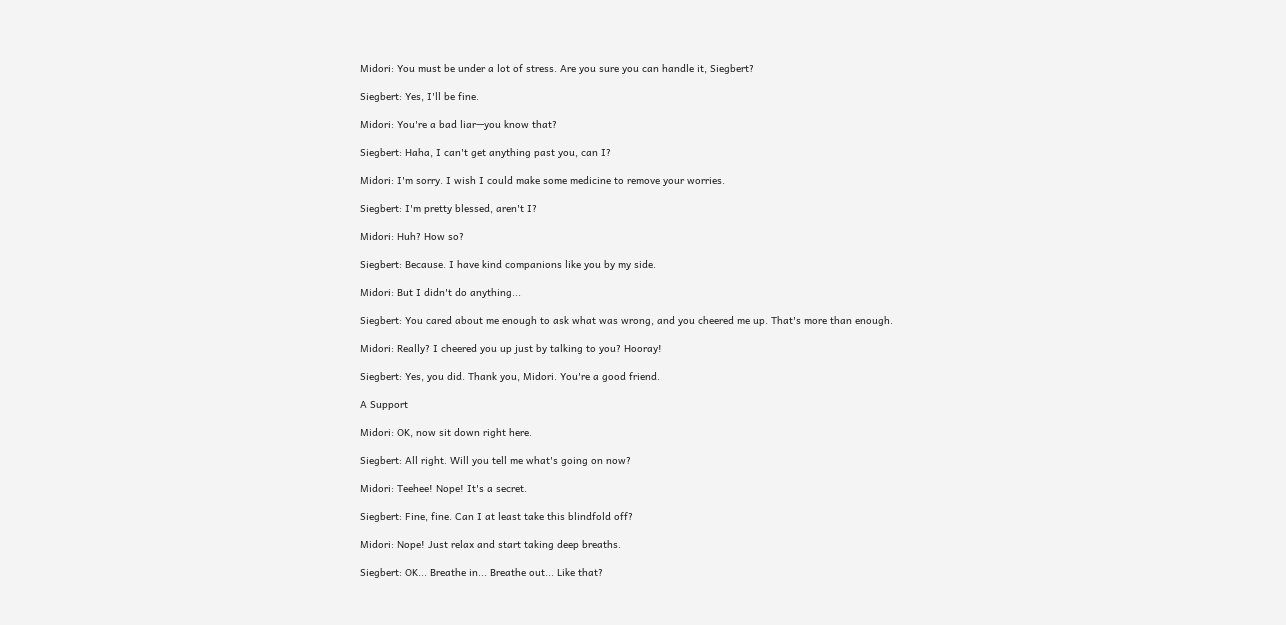Midori: You must be under a lot of stress. Are you sure you can handle it, Siegbert?

Siegbert: Yes, I'll be fine.

Midori: You're a bad liar—you know that?

Siegbert: Haha, I can't get anything past you, can I?

Midori: I'm sorry. I wish I could make some medicine to remove your worries.

Siegbert: I'm pretty blessed, aren't I?

Midori: Huh? How so?

Siegbert: Because. I have kind companions like you by my side.

Midori: But I didn't do anything...

Siegbert: You cared about me enough to ask what was wrong, and you cheered me up. That's more than enough.

Midori: Really? I cheered you up just by talking to you? Hooray!

Siegbert: Yes, you did. Thank you, Midori. You're a good friend.

A Support

Midori: OK, now sit down right here.

Siegbert: All right. Will you tell me what's going on now?

Midori: Teehee! Nope! It's a secret.

Siegbert: Fine, fine. Can I at least take this blindfold off?

Midori: Nope! Just relax and start taking deep breaths.

Siegbert: OK... Breathe in... Breathe out... Like that?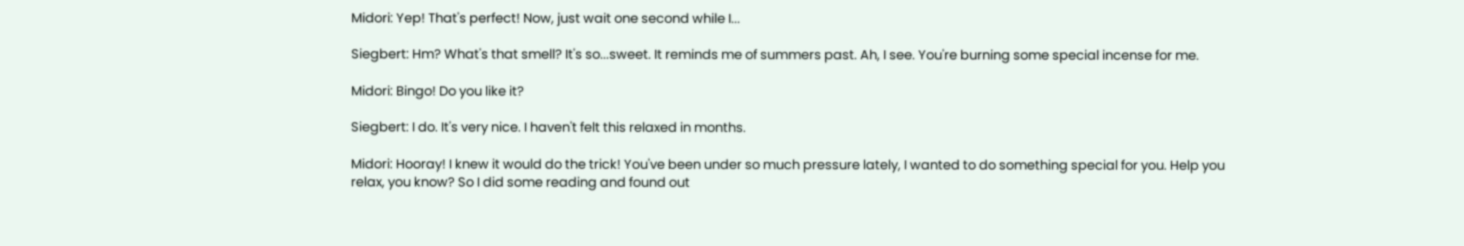Midori: Yep! That's perfect! Now, just wait one second while I...

Siegbert: Hm? What's that smell? It's so...sweet. It reminds me of summers past. Ah, I see. You're burning some special incense for me.

Midori: Bingo! Do you like it?

Siegbert: I do. It's very nice. I haven't felt this relaxed in months.

Midori: Hooray! I knew it would do the trick! You've been under so much pressure lately, I wanted to do something special for you. Help you relax, you know? So I did some reading and found out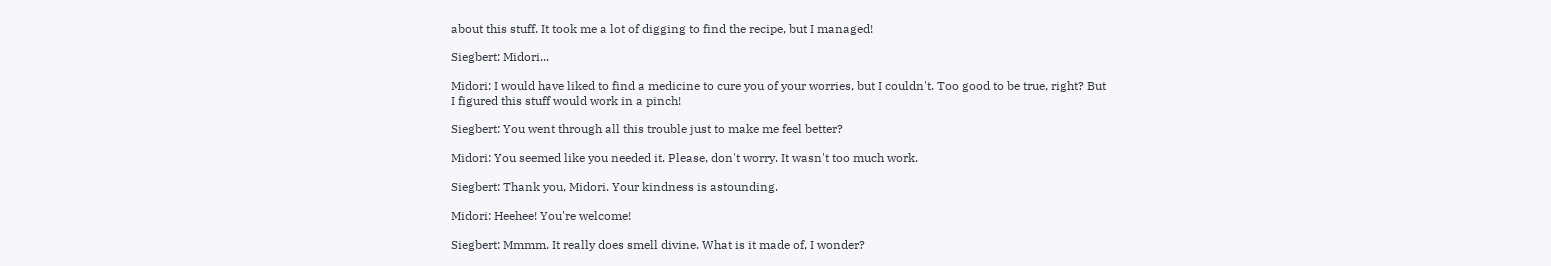about this stuff. It took me a lot of digging to find the recipe, but I managed!

Siegbert: Midori...

Midori: I would have liked to find a medicine to cure you of your worries, but I couldn't. Too good to be true, right? But I figured this stuff would work in a pinch!

Siegbert: You went through all this trouble just to make me feel better?

Midori: You seemed like you needed it. Please, don't worry. It wasn't too much work.

Siegbert: Thank you, Midori. Your kindness is astounding.

Midori: Heehee! You're welcome!

Siegbert: Mmmm. It really does smell divine. What is it made of, I wonder?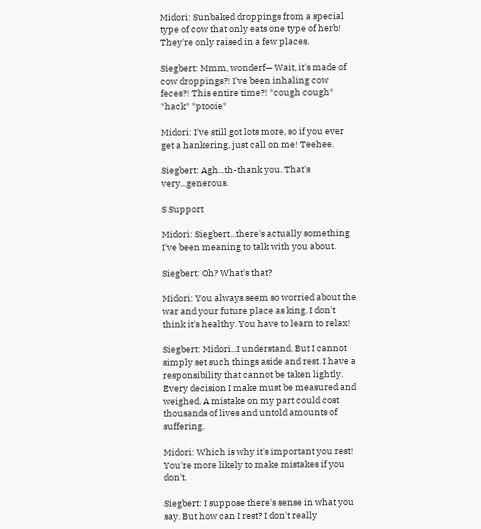Midori: Sunbaked droppings from a special type of cow that only eats one type of herb! They're only raised in a few places.

Siegbert: Mmm, wonderf— Wait, it's made of cow droppings?! I've been inhaling cow feces?! This entire time?! *cough cough* *hack* *ptooie*

Midori: I've still got lots more, so if you ever get a hankering, just call on me! Teehee.

Siegbert: Agh...th-thank you. That's very...generous.

S Support

Midori: Siegbert...there's actually something I've been meaning to talk with you about.

Siegbert: Oh? What's that?

Midori: You always seem so worried about the war and your future place as king. I don't think it's healthy. You have to learn to relax!

Siegbert: Midori...I understand. But I cannot simply set such things aside and rest. I have a responsibility that cannot be taken lightly. Every decision I make must be measured and weighed. A mistake on my part could cost thousands of lives and untold amounts of suffering.

Midori: Which is why it's important you rest! You're more likely to make mistakes if you don't.

Siegbert: I suppose there's sense in what you say. But how can I rest? I don't really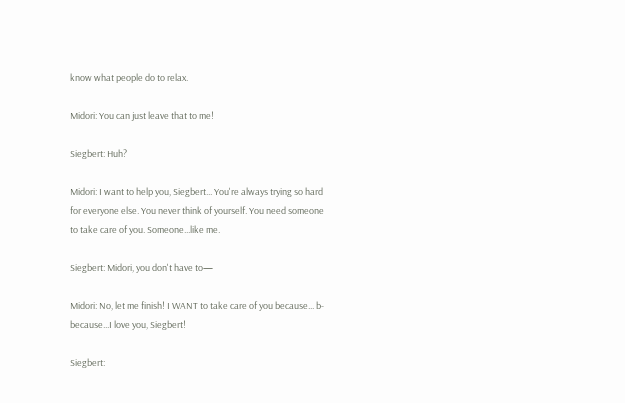know what people do to relax.

Midori: You can just leave that to me!

Siegbert: Huh?

Midori: I want to help you, Siegbert... You're always trying so hard for everyone else. You never think of yourself. You need someone to take care of you. Someone...like me.

Siegbert: Midori, you don't have to—

Midori: No, let me finish! I WANT to take care of you because... b-because...I love you, Siegbert!

Siegbert: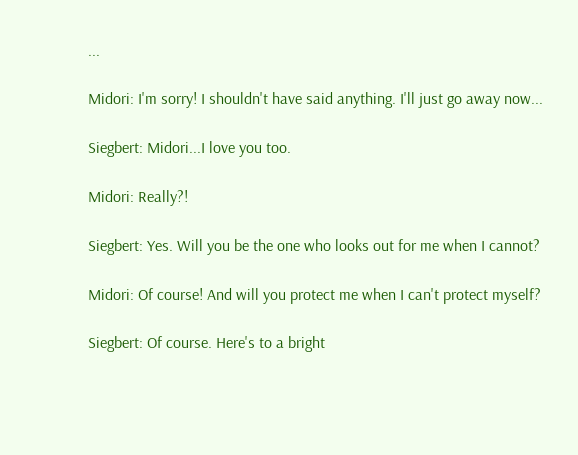...

Midori: I'm sorry! I shouldn't have said anything. I'll just go away now...

Siegbert: Midori...I love you too.

Midori: Really?!

Siegbert: Yes. Will you be the one who looks out for me when I cannot?

Midori: Of course! And will you protect me when I can't protect myself?

Siegbert: Of course. Here's to a bright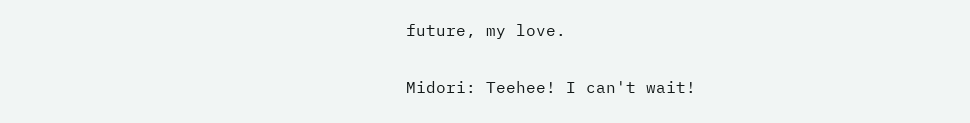future, my love.

Midori: Teehee! I can't wait!